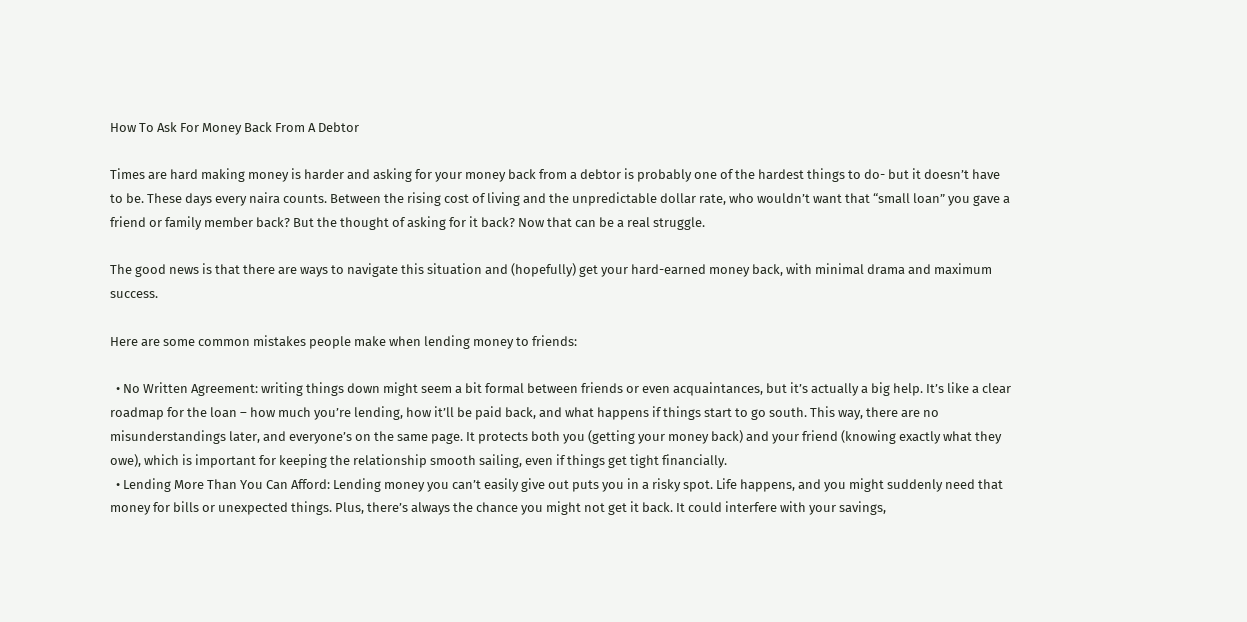How To Ask For Money Back From A Debtor

Times are hard making money is harder and asking for your money back from a debtor is probably one of the hardest things to do- but it doesn’t have to be. These days every naira counts. Between the rising cost of living and the unpredictable dollar rate, who wouldn’t want that “small loan” you gave a friend or family member back? But the thought of asking for it back? Now that can be a real struggle.

The good news is that there are ways to navigate this situation and (hopefully) get your hard-earned money back, with minimal drama and maximum success.

Here are some common mistakes people make when lending money to friends:

  • No Written Agreement: writing things down might seem a bit formal between friends or even acquaintances, but it’s actually a big help. It’s like a clear roadmap for the loan – how much you’re lending, how it’ll be paid back, and what happens if things start to go south. This way, there are no misunderstandings later, and everyone’s on the same page. It protects both you (getting your money back) and your friend (knowing exactly what they owe), which is important for keeping the relationship smooth sailing, even if things get tight financially.
  • Lending More Than You Can Afford: Lending money you can’t easily give out puts you in a risky spot. Life happens, and you might suddenly need that money for bills or unexpected things. Plus, there’s always the chance you might not get it back. It could interfere with your savings,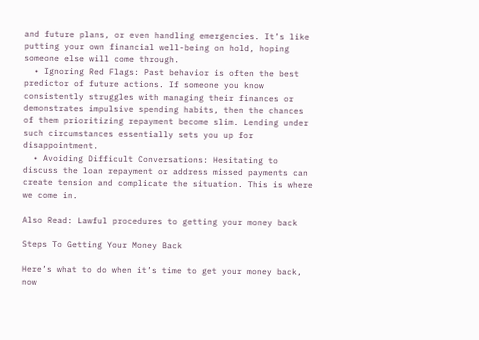and future plans, or even handling emergencies. It’s like putting your own financial well-being on hold, hoping someone else will come through.
  • Ignoring Red Flags: Past behavior is often the best predictor of future actions. If someone you know consistently struggles with managing their finances or demonstrates impulsive spending habits, then the chances of them prioritizing repayment become slim. Lending under such circumstances essentially sets you up for disappointment.
  • Avoiding Difficult Conversations: Hesitating to discuss the loan repayment or address missed payments can create tension and complicate the situation. This is where we come in.

Also Read: Lawful procedures to getting your money back

Steps To Getting Your Money Back

Here’s what to do when it’s time to get your money back, now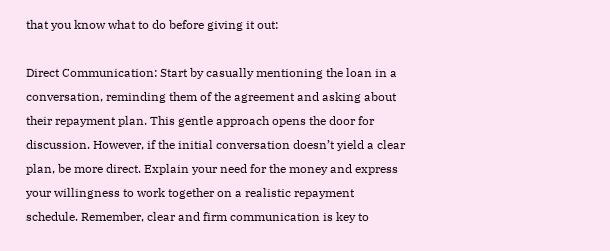that you know what to do before giving it out:

Direct Communication: Start by casually mentioning the loan in a conversation, reminding them of the agreement and asking about their repayment plan. This gentle approach opens the door for discussion. However, if the initial conversation doesn’t yield a clear plan, be more direct. Explain your need for the money and express your willingness to work together on a realistic repayment schedule. Remember, clear and firm communication is key to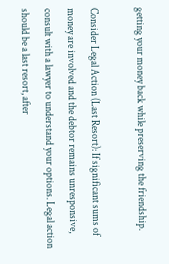getting your money back while preserving the friendship.

Consider Legal Action (Last Resort): If significant sums of money are involved and the debtor remains unresponsive, consult with a lawyer to understand your options. Legal action should be a last resort, after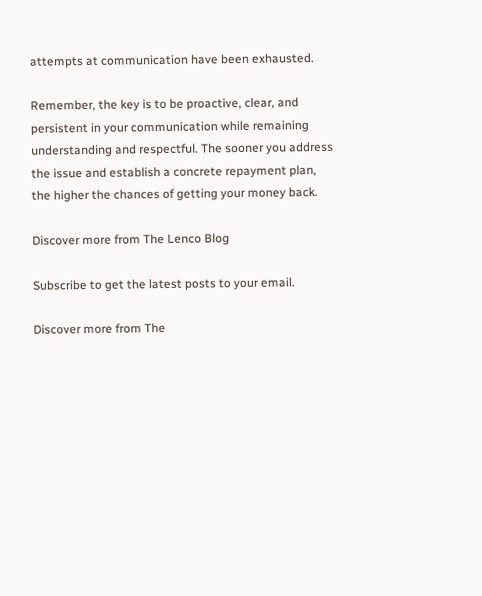attempts at communication have been exhausted.

Remember, the key is to be proactive, clear, and persistent in your communication while remaining understanding and respectful. The sooner you address the issue and establish a concrete repayment plan, the higher the chances of getting your money back.

Discover more from The Lenco Blog

Subscribe to get the latest posts to your email.

Discover more from The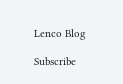Lenco Blog

Subscribe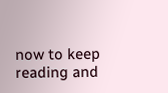now to keep reading and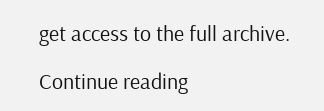get access to the full archive.

Continue reading